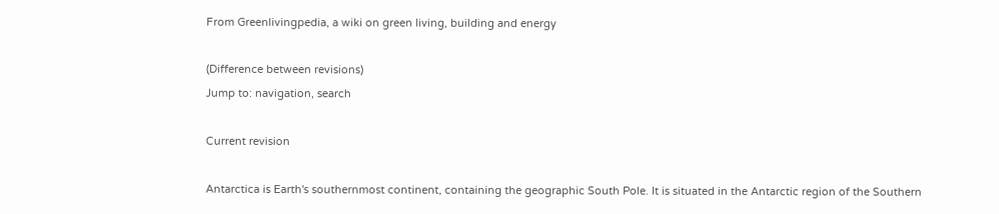From Greenlivingpedia, a wiki on green living, building and energy

(Difference between revisions)
Jump to: navigation, search

Current revision

Antarctica is Earth's southernmost continent, containing the geographic South Pole. It is situated in the Antarctic region of the Southern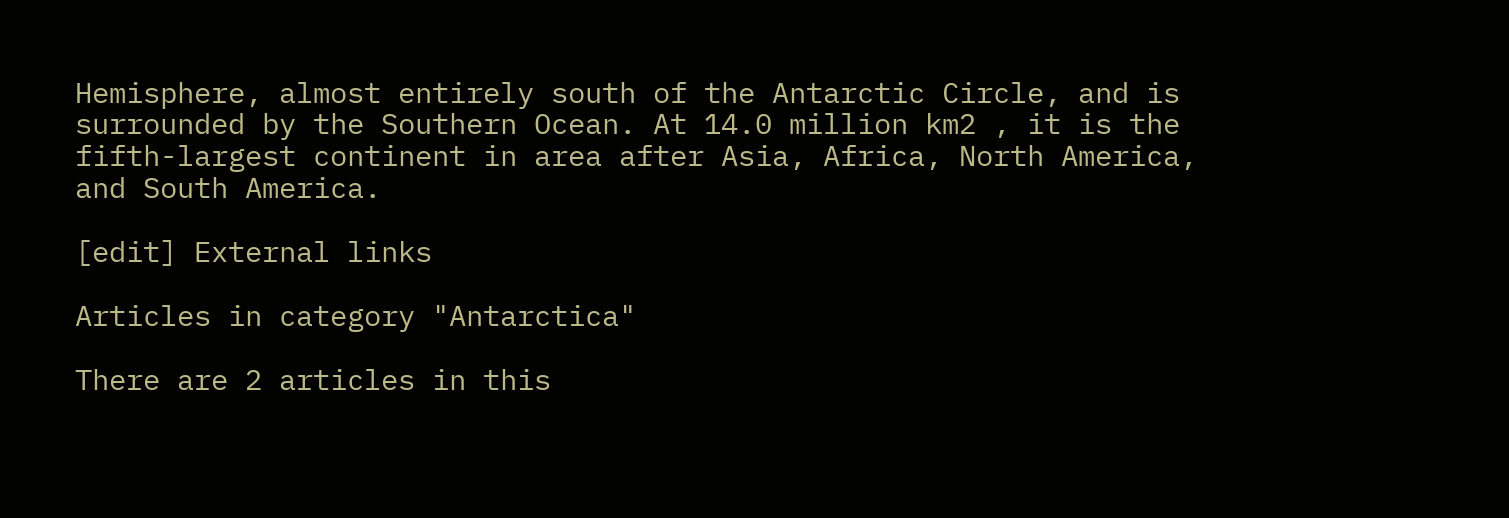Hemisphere, almost entirely south of the Antarctic Circle, and is surrounded by the Southern Ocean. At 14.0 million km2 , it is the fifth-largest continent in area after Asia, Africa, North America, and South America.

[edit] External links

Articles in category "Antarctica"

There are 2 articles in this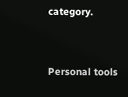category.



Personal tools